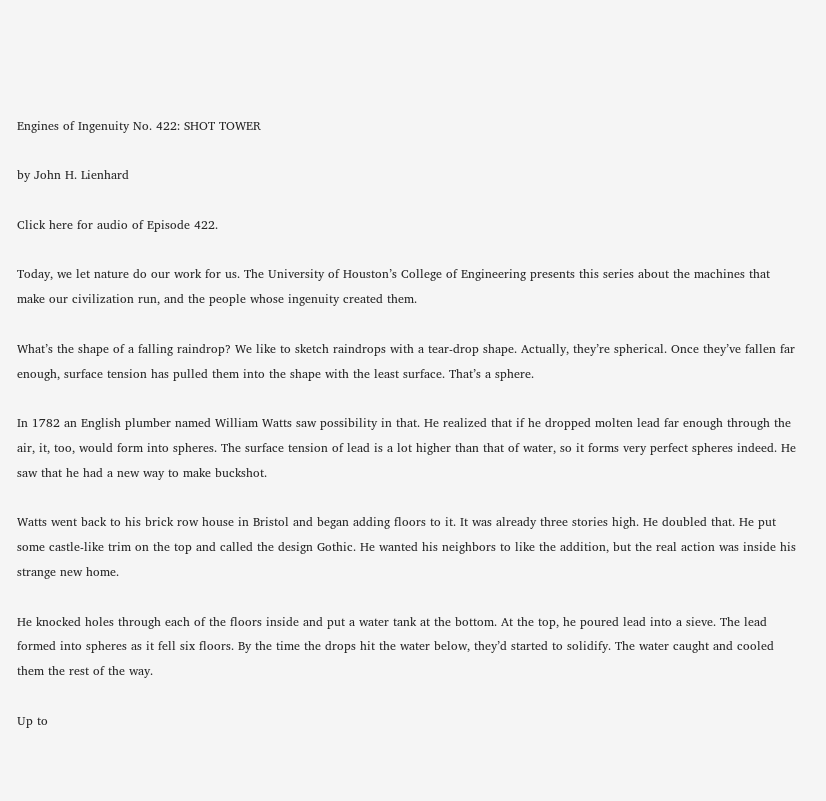Engines of Ingenuity No. 422: SHOT TOWER

by John H. Lienhard

Click here for audio of Episode 422.

Today, we let nature do our work for us. The University of Houston’s College of Engineering presents this series about the machines that make our civilization run, and the people whose ingenuity created them.

What’s the shape of a falling raindrop? We like to sketch raindrops with a tear-drop shape. Actually, they’re spherical. Once they’ve fallen far enough, surface tension has pulled them into the shape with the least surface. That’s a sphere.

In 1782 an English plumber named William Watts saw possibility in that. He realized that if he dropped molten lead far enough through the air, it, too, would form into spheres. The surface tension of lead is a lot higher than that of water, so it forms very perfect spheres indeed. He saw that he had a new way to make buckshot.

Watts went back to his brick row house in Bristol and began adding floors to it. It was already three stories high. He doubled that. He put some castle-like trim on the top and called the design Gothic. He wanted his neighbors to like the addition, but the real action was inside his strange new home.

He knocked holes through each of the floors inside and put a water tank at the bottom. At the top, he poured lead into a sieve. The lead formed into spheres as it fell six floors. By the time the drops hit the water below, they’d started to solidify. The water caught and cooled them the rest of the way.

Up to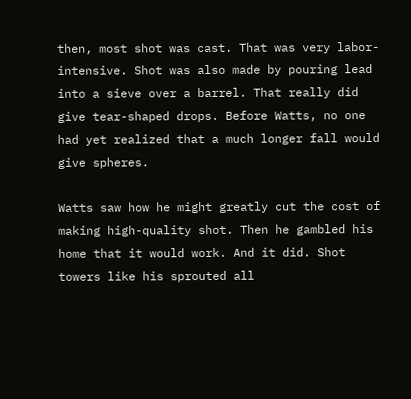then, most shot was cast. That was very labor-intensive. Shot was also made by pouring lead into a sieve over a barrel. That really did give tear-shaped drops. Before Watts, no one had yet realized that a much longer fall would give spheres.

Watts saw how he might greatly cut the cost of making high-quality shot. Then he gambled his home that it would work. And it did. Shot towers like his sprouted all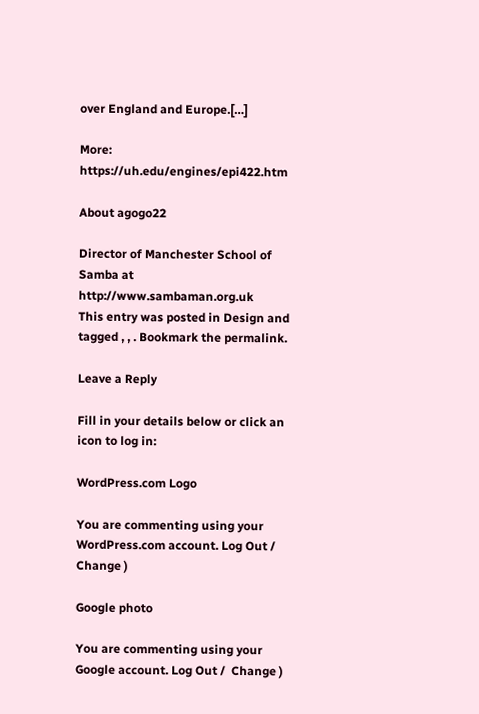over England and Europe.[…]

More: https://uh.edu/engines/epi422.htm

About agogo22

Director of Manchester School of Samba at http://www.sambaman.org.uk
This entry was posted in Design and tagged , , . Bookmark the permalink.

Leave a Reply

Fill in your details below or click an icon to log in:

WordPress.com Logo

You are commenting using your WordPress.com account. Log Out /  Change )

Google photo

You are commenting using your Google account. Log Out /  Change )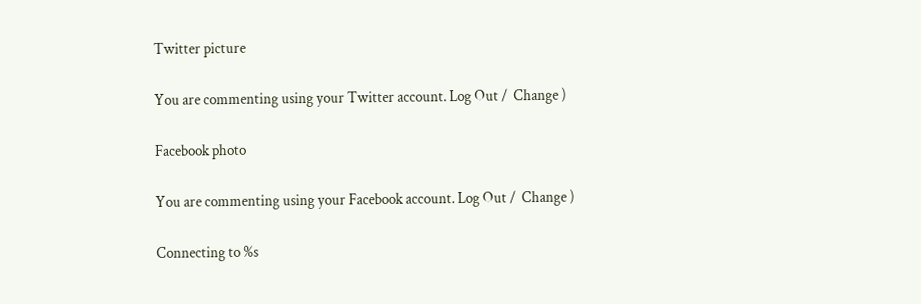Twitter picture

You are commenting using your Twitter account. Log Out /  Change )

Facebook photo

You are commenting using your Facebook account. Log Out /  Change )

Connecting to %s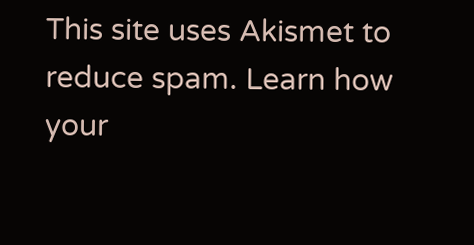This site uses Akismet to reduce spam. Learn how your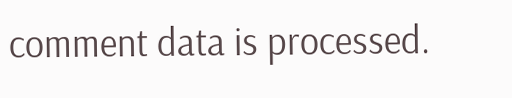comment data is processed.